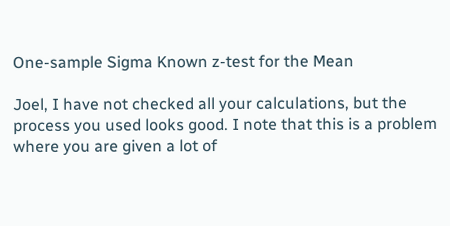One-sample Sigma Known z-test for the Mean

Joel, I have not checked all your calculations, but the process you used looks good. I note that this is a problem where you are given a lot of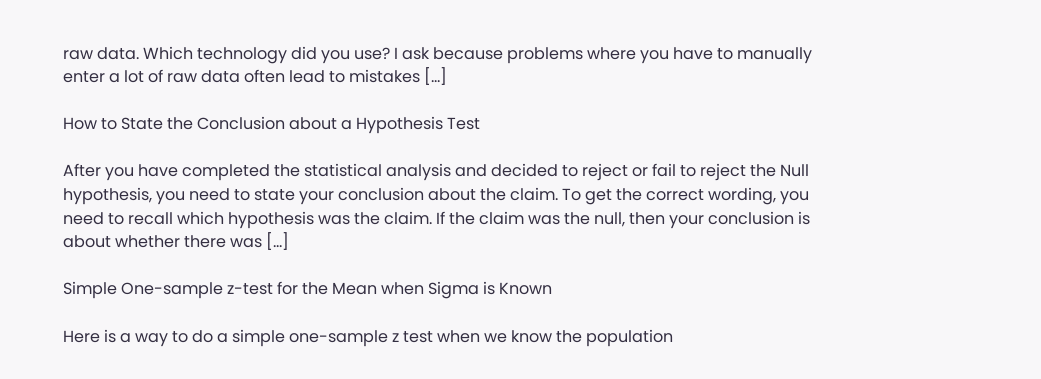raw data. Which technology did you use? I ask because problems where you have to manually enter a lot of raw data often lead to mistakes […]

How to State the Conclusion about a Hypothesis Test

After you have completed the statistical analysis and decided to reject or fail to reject the Null hypothesis, you need to state your conclusion about the claim. To get the correct wording, you need to recall which hypothesis was the claim. If the claim was the null, then your conclusion is about whether there was […]

Simple One-sample z-test for the Mean when Sigma is Known

Here is a way to do a simple one-sample z test when we know the population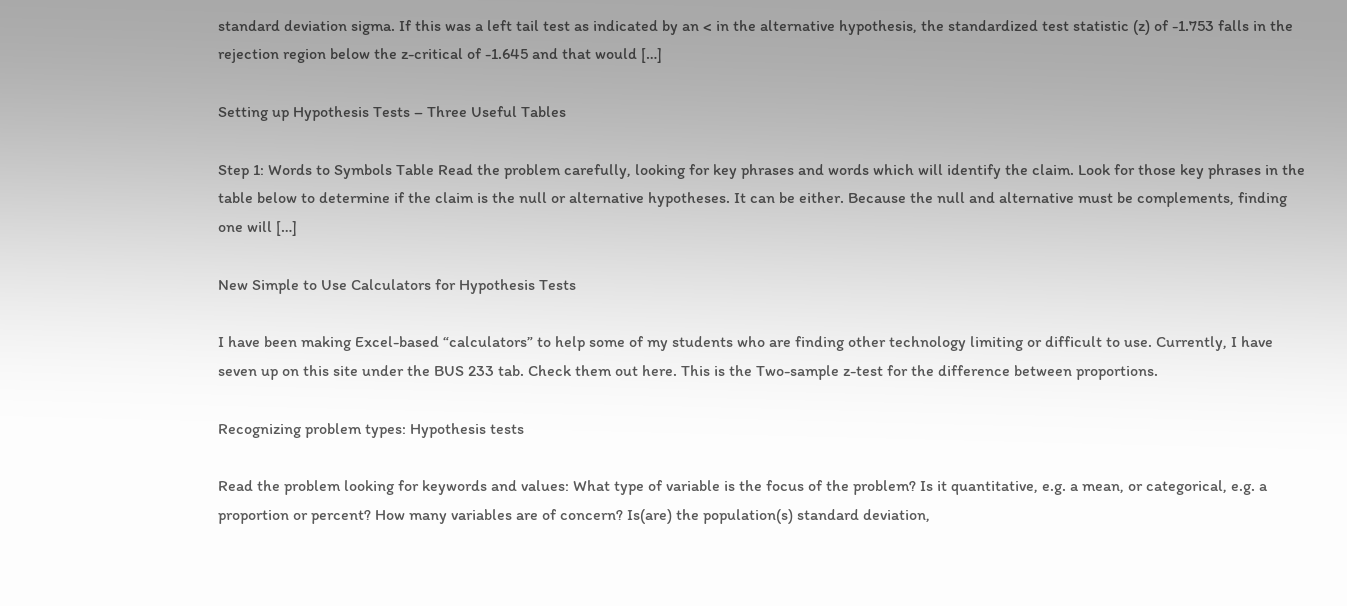standard deviation sigma. If this was a left tail test as indicated by an < in the alternative hypothesis, the standardized test statistic (z) of -1.753 falls in the rejection region below the z-critical of -1.645 and that would […]

Setting up Hypothesis Tests – Three Useful Tables

Step 1: Words to Symbols Table Read the problem carefully, looking for key phrases and words which will identify the claim. Look for those key phrases in the table below to determine if the claim is the null or alternative hypotheses. It can be either. Because the null and alternative must be complements, finding one will […]

New Simple to Use Calculators for Hypothesis Tests

I have been making Excel-based “calculators” to help some of my students who are finding other technology limiting or difficult to use. Currently, I have seven up on this site under the BUS 233 tab. Check them out here. This is the Two-sample z-test for the difference between proportions.

Recognizing problem types: Hypothesis tests

Read the problem looking for keywords and values: What type of variable is the focus of the problem? Is it quantitative, e.g. a mean, or categorical, e.g. a proportion or percent? How many variables are of concern? Is(are) the population(s) standard deviation,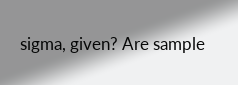sigma, given? Are sample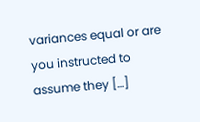variances equal or are you instructed to assume they […]